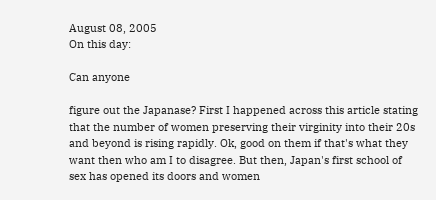August 08, 2005
On this day:

Can anyone

figure out the Japanase? First I happened across this article stating that the number of women preserving their virginity into their 20s and beyond is rising rapidly. Ok, good on them if that's what they want then who am I to disagree. But then, Japan's first school of sex has opened its doors and women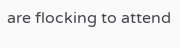are flocking to attend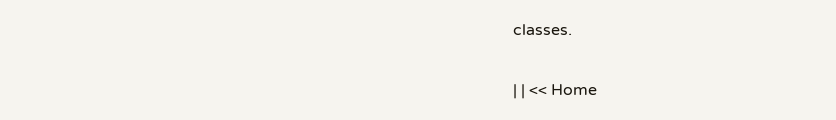classes.

| | << Home